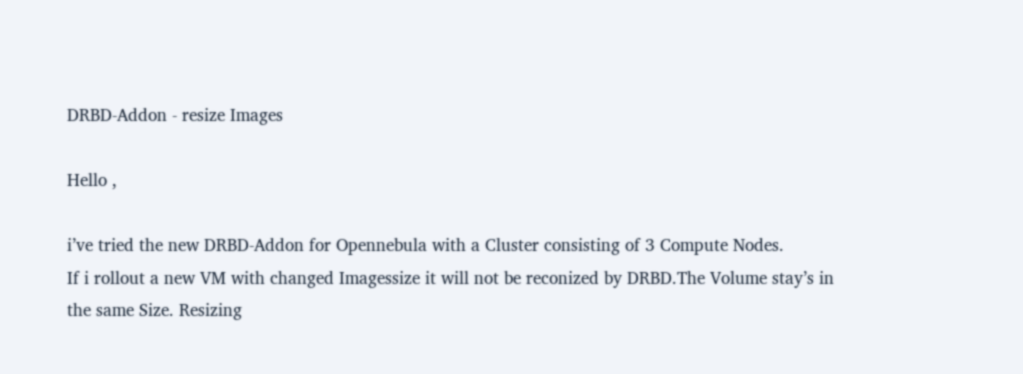DRBD-Addon - resize Images

Hello ,

i’ve tried the new DRBD-Addon for Opennebula with a Cluster consisting of 3 Compute Nodes.
If i rollout a new VM with changed Imagessize it will not be reconized by DRBD.The Volume stay’s in the same Size. Resizing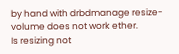by hand with drbdmanage resize-volume does not work ether.
Is resizing not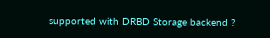supported with DRBD Storage backend ?